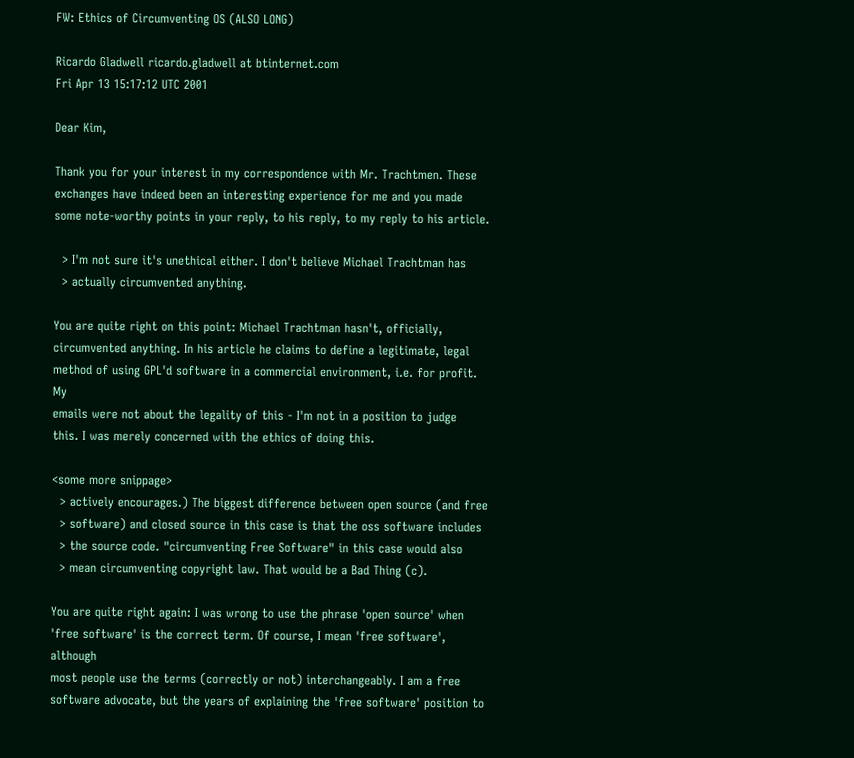FW: Ethics of Circumventing OS (ALSO LONG)

Ricardo Gladwell ricardo.gladwell at btinternet.com
Fri Apr 13 15:17:12 UTC 2001

Dear Kim,

Thank you for your interest in my correspondence with Mr. Trachtmen. These
exchanges have indeed been an interesting experience for me and you made
some note-worthy points in your reply, to his reply, to my reply to his article.

  > I'm not sure it's unethical either. I don't believe Michael Trachtman has
  > actually circumvented anything.

You are quite right on this point: Michael Trachtman hasn't, officially,
circumvented anything. In his article he claims to define a legitimate, legal
method of using GPL'd software in a commercial environment, i.e. for profit. My
emails were not about the legality of this - I'm not in a position to judge
this. I was merely concerned with the ethics of doing this.

<some more snippage>
  > actively encourages.) The biggest difference between open source (and free
  > software) and closed source in this case is that the oss software includes
  > the source code. "circumventing Free Software" in this case would also
  > mean circumventing copyright law. That would be a Bad Thing (c).

You are quite right again: I was wrong to use the phrase 'open source' when
'free software' is the correct term. Of course, I mean 'free software', although
most people use the terms (correctly or not) interchangeably. I am a free
software advocate, but the years of explaining the 'free software' position to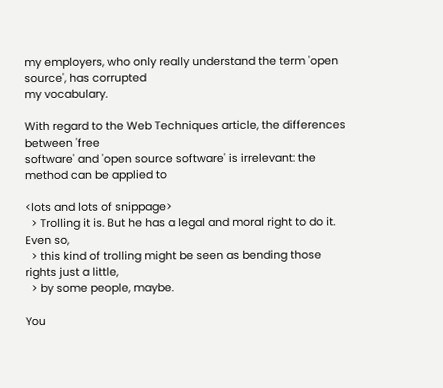my employers, who only really understand the term 'open source', has corrupted
my vocabulary.

With regard to the Web Techniques article, the differences between 'free
software' and 'open source software' is irrelevant: the method can be applied to

<lots and lots of snippage>
  > Trolling it is. But he has a legal and moral right to do it. Even so,
  > this kind of trolling might be seen as bending those rights just a little,
  > by some people, maybe.

You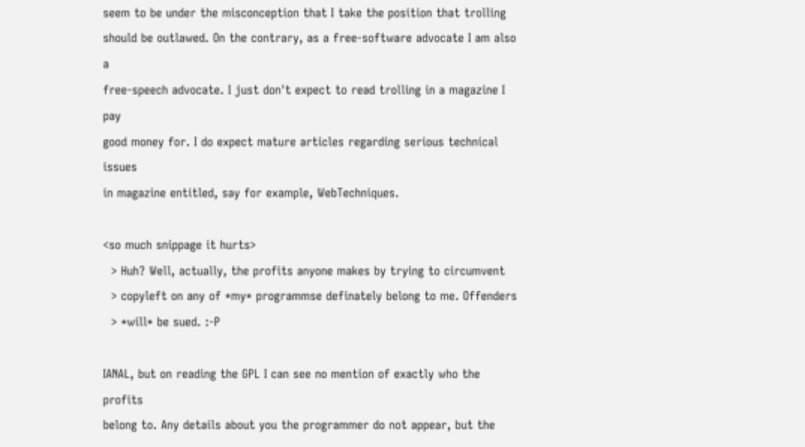seem to be under the misconception that I take the position that trolling
should be outlawed. On the contrary, as a free-software advocate I am also a
free-speech advocate. I just don't expect to read trolling in a magazine I pay
good money for. I do expect mature articles regarding serious technical issues
in magazine entitled, say for example, WebTechniques.

<so much snippage it hurts>
  > Huh? Well, actually, the profits anyone makes by trying to circumvent
  > copyleft on any of *my* programmse definately belong to me. Offenders
  > *will* be sued. :-P

IANAL, but on reading the GPL I can see no mention of exactly who the profits
belong to. Any details about you the programmer do not appear, but the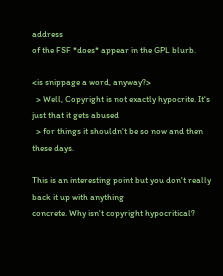address
of the FSF *does* appear in the GPL blurb.

<is snippage a word, anyway?>
  > Well, Copyright is not exactly hypocrite. It's just that it gets abused
  > for things it shouldn't be so now and then these days.

This is an interesting point but you don't really back it up with anything
concrete. Why isn't copyright hypocritical?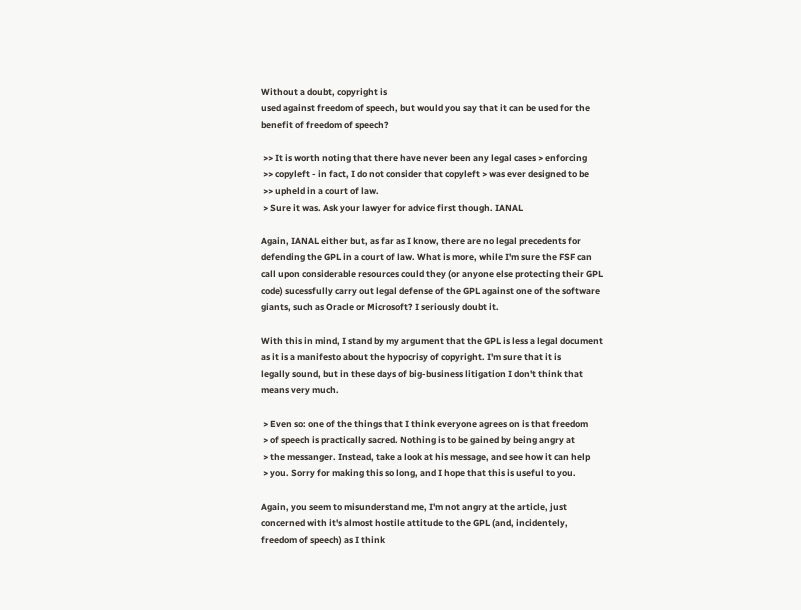Without a doubt, copyright is
used against freedom of speech, but would you say that it can be used for the
benefit of freedom of speech?

 >> It is worth noting that there have never been any legal cases > enforcing
 >> copyleft - in fact, I do not consider that copyleft > was ever designed to be
 >> upheld in a court of law.
 > Sure it was. Ask your lawyer for advice first though. IANAL

Again, IANAL either but, as far as I know, there are no legal precedents for
defending the GPL in a court of law. What is more, while I'm sure the FSF can
call upon considerable resources could they (or anyone else protecting their GPL
code) sucessfully carry out legal defense of the GPL against one of the software
giants, such as Oracle or Microsoft? I seriously doubt it.

With this in mind, I stand by my argument that the GPL is less a legal document
as it is a manifesto about the hypocrisy of copyright. I'm sure that it is
legally sound, but in these days of big-business litigation I don't think that
means very much.

 > Even so: one of the things that I think everyone agrees on is that freedom
 > of speech is practically sacred. Nothing is to be gained by being angry at
 > the messanger. Instead, take a look at his message, and see how it can help
 > you. Sorry for making this so long, and I hope that this is useful to you.

Again, you seem to misunderstand me, I'm not angry at the article, just
concerned with it's almost hostile attitude to the GPL (and, incidentely,
freedom of speech) as I think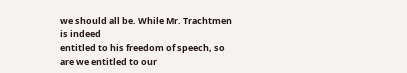we should all be. While Mr. Trachtmen is indeed
entitled to his freedom of speech, so are we entitled to our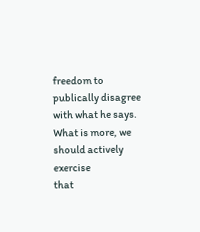freedom to
publically disagree with what he says. What is more, we should actively exercise
that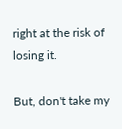right at the risk of losing it.

But, don't take my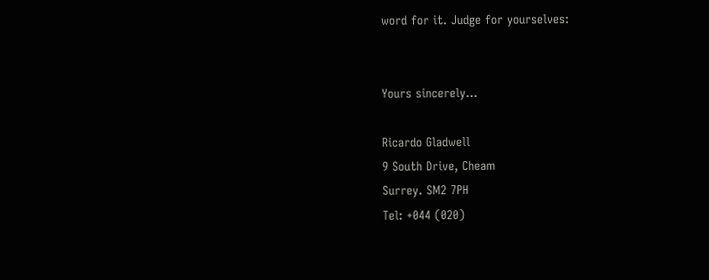word for it. Judge for yourselves:


Yours sincerely...

Ricardo Gladwell
9 South Drive, Cheam
Surrey. SM2 7PH
Tel: +044 (020)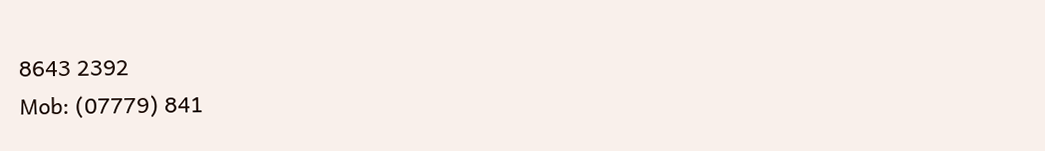8643 2392
Mob: (07779) 841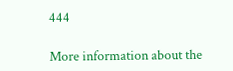444

More information about the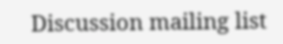Discussion mailing list